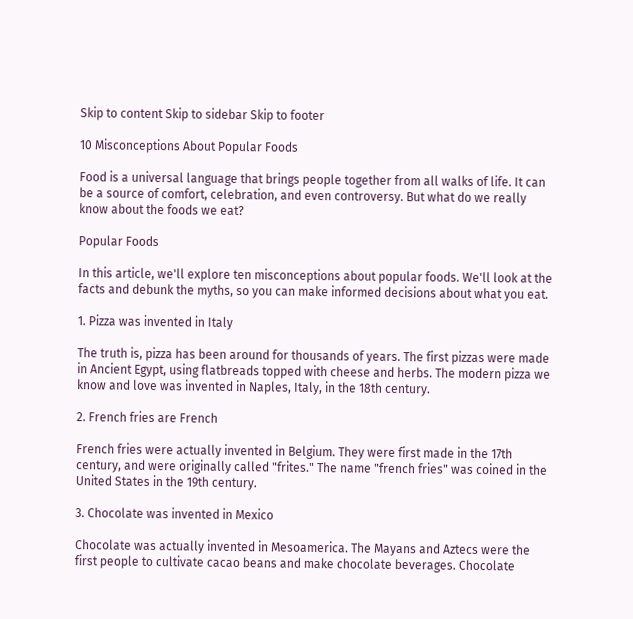Skip to content Skip to sidebar Skip to footer

10 Misconceptions About Popular Foods

Food is a universal language that brings people together from all walks of life. It can be a source of comfort, celebration, and even controversy. But what do we really know about the foods we eat?

Popular Foods

In this article, we'll explore ten misconceptions about popular foods. We'll look at the facts and debunk the myths, so you can make informed decisions about what you eat.

1. Pizza was invented in Italy

The truth is, pizza has been around for thousands of years. The first pizzas were made in Ancient Egypt, using flatbreads topped with cheese and herbs. The modern pizza we know and love was invented in Naples, Italy, in the 18th century.

2. French fries are French

French fries were actually invented in Belgium. They were first made in the 17th century, and were originally called "frites." The name "french fries" was coined in the United States in the 19th century.

3. Chocolate was invented in Mexico

Chocolate was actually invented in Mesoamerica. The Mayans and Aztecs were the first people to cultivate cacao beans and make chocolate beverages. Chocolate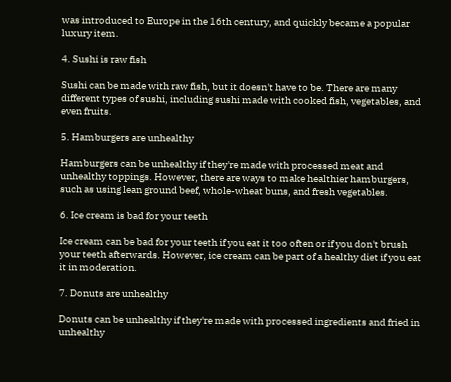was introduced to Europe in the 16th century, and quickly became a popular luxury item.

4. Sushi is raw fish

Sushi can be made with raw fish, but it doesn't have to be. There are many different types of sushi, including sushi made with cooked fish, vegetables, and even fruits.

5. Hamburgers are unhealthy

Hamburgers can be unhealthy if they're made with processed meat and unhealthy toppings. However, there are ways to make healthier hamburgers, such as using lean ground beef, whole-wheat buns, and fresh vegetables.

6. Ice cream is bad for your teeth

Ice cream can be bad for your teeth if you eat it too often or if you don't brush your teeth afterwards. However, ice cream can be part of a healthy diet if you eat it in moderation.

7. Donuts are unhealthy

Donuts can be unhealthy if they're made with processed ingredients and fried in unhealthy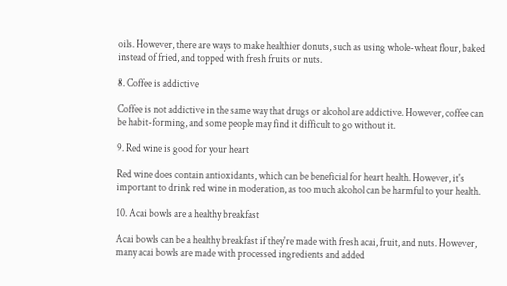oils. However, there are ways to make healthier donuts, such as using whole-wheat flour, baked instead of fried, and topped with fresh fruits or nuts.

8. Coffee is addictive

Coffee is not addictive in the same way that drugs or alcohol are addictive. However, coffee can be habit-forming, and some people may find it difficult to go without it.

9. Red wine is good for your heart

Red wine does contain antioxidants, which can be beneficial for heart health. However, it's important to drink red wine in moderation, as too much alcohol can be harmful to your health.

10. Acai bowls are a healthy breakfast

Acai bowls can be a healthy breakfast if they're made with fresh acai, fruit, and nuts. However, many acai bowls are made with processed ingredients and added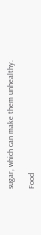sugar, which can make them unhealthy.

Food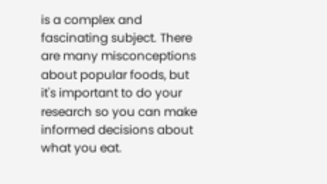is a complex and fascinating subject. There are many misconceptions about popular foods, but it's important to do your research so you can make informed decisions about what you eat.